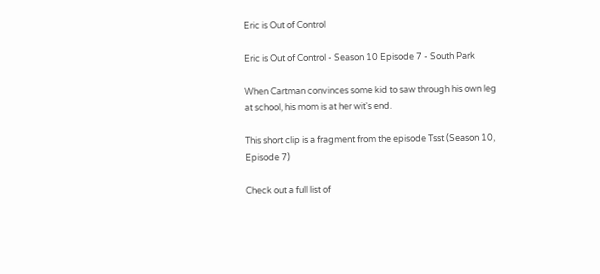Eric is Out of Control

Eric is Out of Control - Season 10 Episode 7 - South Park

When Cartman convinces some kid to saw through his own leg at school, his mom is at her wit's end.

This short clip is a fragment from the episode Tsst (Season 10, Episode 7)

Check out a full list of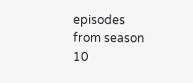episodes from season 10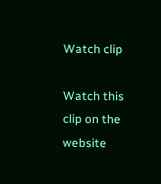Watch clip

Watch this clip on the website